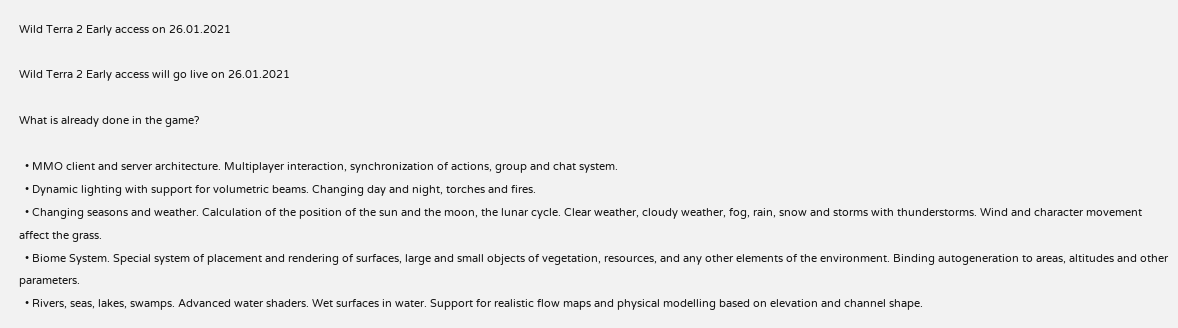Wild Terra 2 Early access on 26.01.2021

Wild Terra 2 Early access will go live on 26.01.2021

What is already done in the game?

  • MMO client and server architecture. Multiplayer interaction, synchronization of actions, group and chat system.
  • Dynamic lighting with support for volumetric beams. Changing day and night, torches and fires.
  • Changing seasons and weather. Calculation of the position of the sun and the moon, the lunar cycle. Clear weather, cloudy weather, fog, rain, snow and storms with thunderstorms. Wind and character movement affect the grass.
  • Biome System. Special system of placement and rendering of surfaces, large and small objects of vegetation, resources, and any other elements of the environment. Binding autogeneration to areas, altitudes and other parameters.
  • Rivers, seas, lakes, swamps. Advanced water shaders. Wet surfaces in water. Support for realistic flow maps and physical modelling based on elevation and channel shape.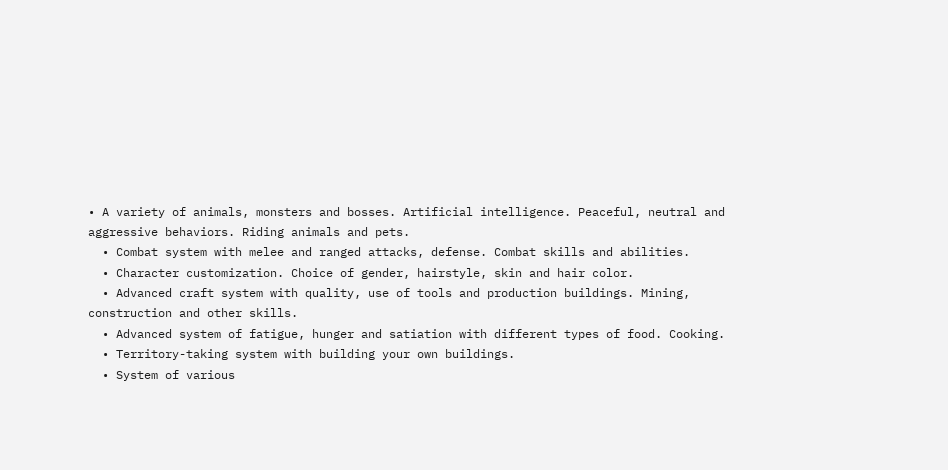• A variety of animals, monsters and bosses. Artificial intelligence. Peaceful, neutral and aggressive behaviors. Riding animals and pets.
  • Combat system with melee and ranged attacks, defense. Combat skills and abilities.
  • Character customization. Choice of gender, hairstyle, skin and hair color.
  • Advanced craft system with quality, use of tools and production buildings. Mining, construction and other skills.
  • Advanced system of fatigue, hunger and satiation with different types of food. Cooking.
  • Territory-taking system with building your own buildings.
  • System of various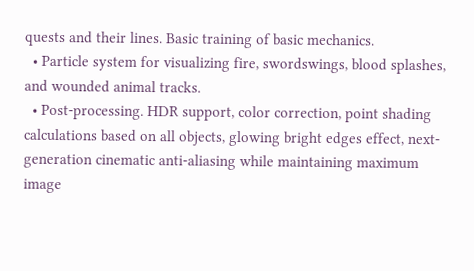quests and their lines. Basic training of basic mechanics.
  • Particle system for visualizing fire, swordswings, blood splashes, and wounded animal tracks.
  • Post-processing. HDR support, color correction, point shading calculations based on all objects, glowing bright edges effect, next-generation cinematic anti-aliasing while maintaining maximum image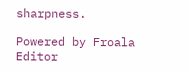sharpness.

Powered by Froala Editor